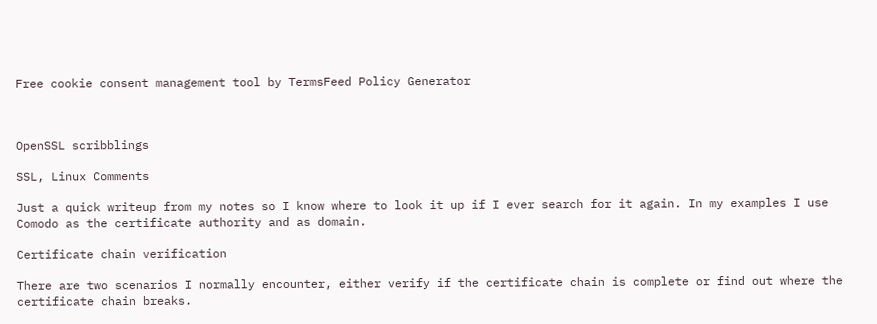Free cookie consent management tool by TermsFeed Policy Generator



OpenSSL scribblings

SSL, Linux Comments

Just a quick writeup from my notes so I know where to look it up if I ever search for it again. In my examples I use Comodo as the certificate authority and as domain.

Certificate chain verification

There are two scenarios I normally encounter, either verify if the certificate chain is complete or find out where the certificate chain breaks.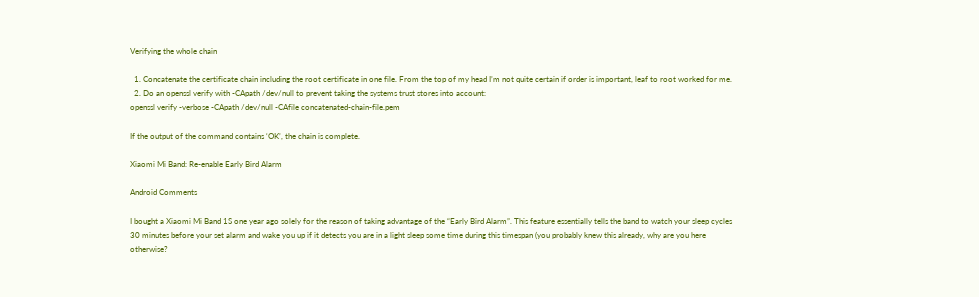Verifying the whole chain

  1. Concatenate the certificate chain including the root certificate in one file. From the top of my head I’m not quite certain if order is important, leaf to root worked for me.
  2. Do an openssl verify with -CApath /dev/null to prevent taking the systems trust stores into account:
openssl verify -verbose -CApath /dev/null -CAfile concatenated-chain-file.pem

If the output of the command contains ‘OK’, the chain is complete.

Xiaomi Mi Band: Re-enable Early Bird Alarm

Android Comments

I bought a Xiaomi Mi Band 1S one year ago solely for the reason of taking advantage of the “Early Bird Alarm”. This feature essentially tells the band to watch your sleep cycles 30 minutes before your set alarm and wake you up if it detects you are in a light sleep some time during this timespan (you probably knew this already, why are you here otherwise?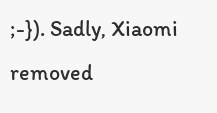;-}). Sadly, Xiaomi removed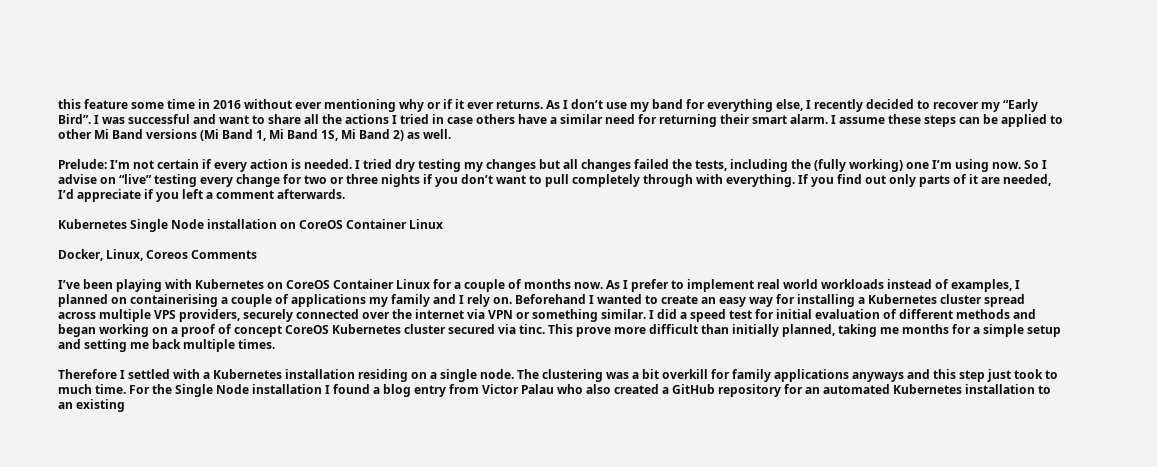this feature some time in 2016 without ever mentioning why or if it ever returns. As I don’t use my band for everything else, I recently decided to recover my “Early Bird”. I was successful and want to share all the actions I tried in case others have a similar need for returning their smart alarm. I assume these steps can be applied to other Mi Band versions (Mi Band 1, Mi Band 1S, Mi Band 2) as well.

Prelude: I’m not certain if every action is needed. I tried dry testing my changes but all changes failed the tests, including the (fully working) one I’m using now. So I advise on “live” testing every change for two or three nights if you don’t want to pull completely through with everything. If you find out only parts of it are needed, I’d appreciate if you left a comment afterwards.

Kubernetes Single Node installation on CoreOS Container Linux

Docker, Linux, Coreos Comments

I’ve been playing with Kubernetes on CoreOS Container Linux for a couple of months now. As I prefer to implement real world workloads instead of examples, I planned on containerising a couple of applications my family and I rely on. Beforehand I wanted to create an easy way for installing a Kubernetes cluster spread across multiple VPS providers, securely connected over the internet via VPN or something similar. I did a speed test for initial evaluation of different methods and began working on a proof of concept CoreOS Kubernetes cluster secured via tinc. This prove more difficult than initially planned, taking me months for a simple setup and setting me back multiple times.

Therefore I settled with a Kubernetes installation residing on a single node. The clustering was a bit overkill for family applications anyways and this step just took to much time. For the Single Node installation I found a blog entry from Victor Palau who also created a GitHub repository for an automated Kubernetes installation to an existing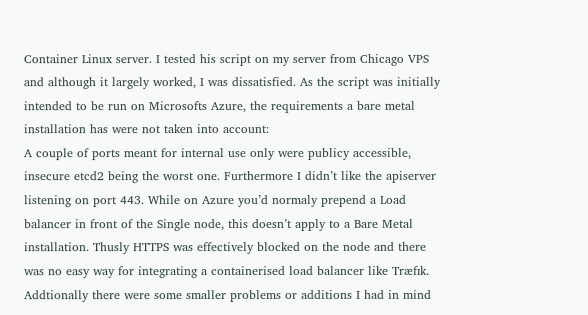Container Linux server. I tested his script on my server from Chicago VPS and although it largely worked, I was dissatisfied. As the script was initially intended to be run on Microsofts Azure, the requirements a bare metal installation has were not taken into account:
A couple of ports meant for internal use only were publicy accessible, insecure etcd2 being the worst one. Furthermore I didn’t like the apiserver listening on port 443. While on Azure you’d normaly prepend a Load balancer in front of the Single node, this doesn’t apply to a Bare Metal installation. Thusly HTTPS was effectively blocked on the node and there was no easy way for integrating a containerised load balancer like Træfɪk. Addtionally there were some smaller problems or additions I had in mind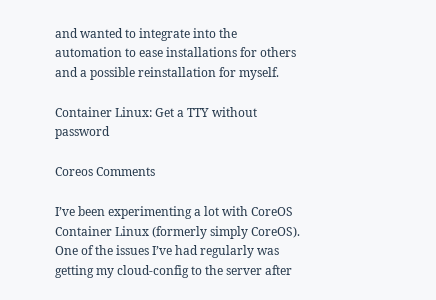and wanted to integrate into the automation to ease installations for others and a possible reinstallation for myself.

Container Linux: Get a TTY without password

Coreos Comments

I’ve been experimenting a lot with CoreOS Container Linux (formerly simply CoreOS). One of the issues I’ve had regularly was getting my cloud-config to the server after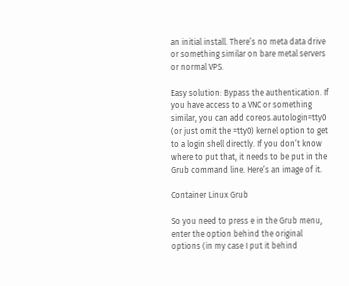an initial install. There’s no meta data drive or something similar on bare metal servers or normal VPS.

Easy solution: Bypass the authentication. If you have access to a VNC or something similar, you can add coreos.autologin=tty0 (or just omit the =tty0) kernel option to get to a login shell directly. If you don’t know where to put that, it needs to be put in the Grub command line. Here’s an image of it.

Container Linux Grub

So you need to press e in the Grub menu, enter the option behind the original options (in my case I put it behind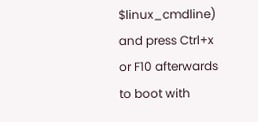$linux_cmdline) and press Ctrl+x or F10 afterwards to boot with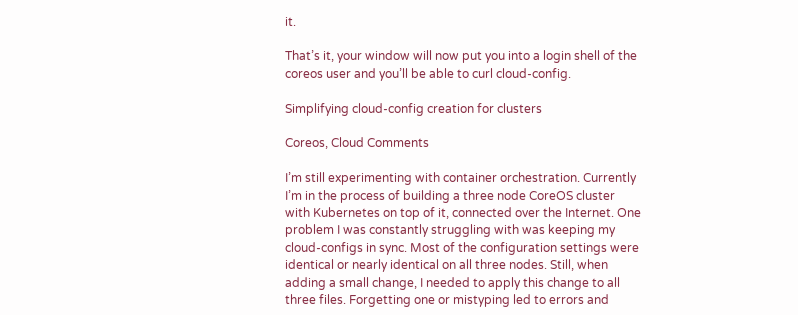it.

That’s it, your window will now put you into a login shell of the coreos user and you’ll be able to curl cloud-config.

Simplifying cloud-config creation for clusters

Coreos, Cloud Comments

I’m still experimenting with container orchestration. Currently I’m in the process of building a three node CoreOS cluster with Kubernetes on top of it, connected over the Internet. One problem I was constantly struggling with was keeping my cloud-configs in sync. Most of the configuration settings were identical or nearly identical on all three nodes. Still, when adding a small change, I needed to apply this change to all three files. Forgetting one or mistyping led to errors and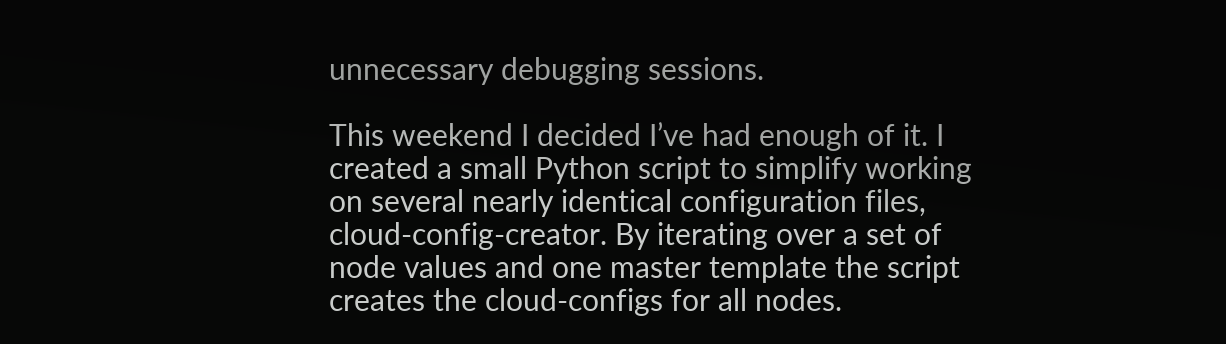unnecessary debugging sessions.

This weekend I decided I’ve had enough of it. I created a small Python script to simplify working on several nearly identical configuration files, cloud-config-creator. By iterating over a set of node values and one master template the script creates the cloud-configs for all nodes.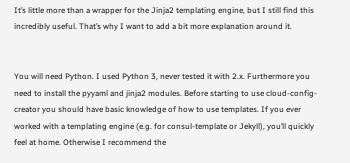It’s little more than a wrapper for the Jinja2 templating engine, but I still find this incredibly useful. That’s why I want to add a bit more explanation around it.


You will need Python. I used Python 3, never tested it with 2.x. Furthermore you need to install the pyyaml and jinja2 modules. Before starting to use cloud-config-creator you should have basic knowledge of how to use templates. If you ever worked with a templating engine (e.g. for consul-template or Jekyll), you’ll quickly feel at home. Otherwise I recommend the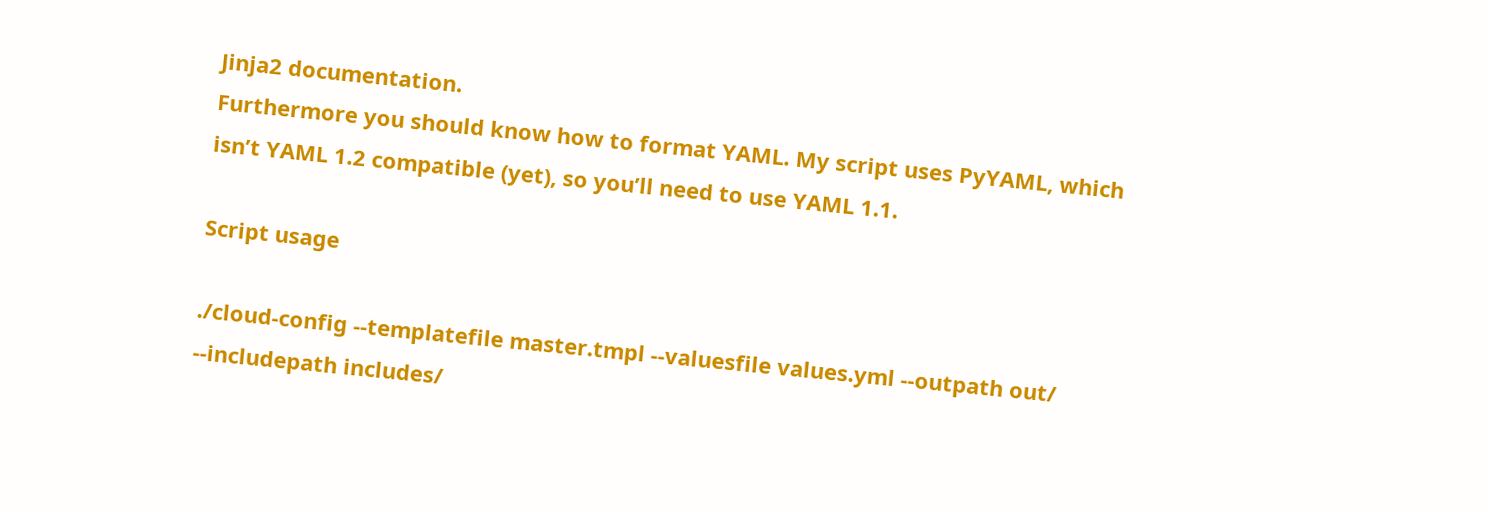Jinja2 documentation.
Furthermore you should know how to format YAML. My script uses PyYAML, which isn’t YAML 1.2 compatible (yet), so you’ll need to use YAML 1.1.

Script usage

./cloud-config --templatefile master.tmpl --valuesfile values.yml --outpath out/ --includepath includes/